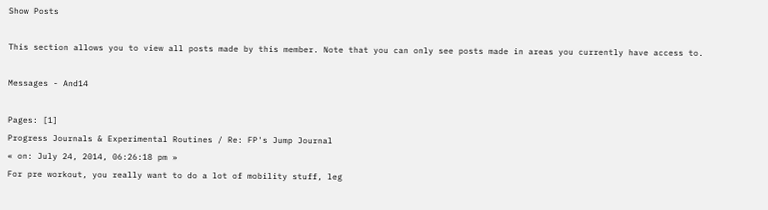Show Posts

This section allows you to view all posts made by this member. Note that you can only see posts made in areas you currently have access to.

Messages - And14

Pages: [1]
Progress Journals & Experimental Routines / Re: FP's Jump Journal
« on: July 24, 2014, 06:26:18 pm »
For pre workout, you really want to do a lot of mobility stuff, leg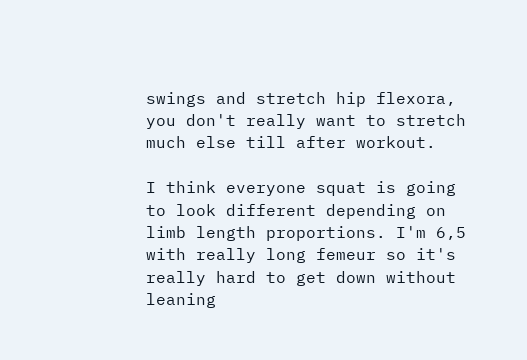swings and stretch hip flexora, you don't really want to stretch much else till after workout.

I think everyone squat is going to look different depending on limb length proportions. I'm 6,5 with really long femeur so it's really hard to get down without leaning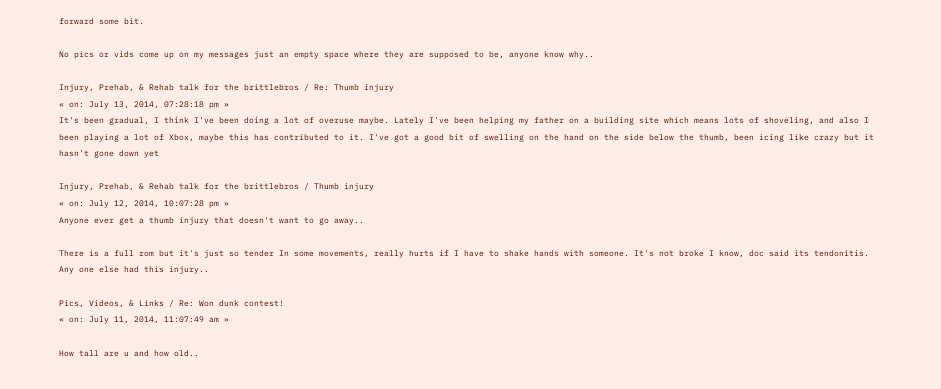forward some bit.

No pics or vids come up on my messages just an empty space where they are supposed to be, anyone know why..

Injury, Prehab, & Rehab talk for the brittlebros / Re: Thumb injury
« on: July 13, 2014, 07:28:18 pm »
It's been gradual, I think I've been doing a lot of overuse maybe. Lately I've been helping my father on a building site which means lots of shoveling, and also I been playing a lot of Xbox, maybe this has contributed to it. I've got a good bit of swelling on the hand on the side below the thumb, been icing like crazy but it hasn't gone down yet

Injury, Prehab, & Rehab talk for the brittlebros / Thumb injury
« on: July 12, 2014, 10:07:28 pm »
Anyone ever get a thumb injury that doesn't want to go away..

There is a full rom but it's just so tender In some movements, really hurts if I have to shake hands with someone. It's not broke I know, doc said its tendonitis. Any one else had this injury..

Pics, Videos, & Links / Re: Won dunk contest!
« on: July 11, 2014, 11:07:49 am »

How tall are u and how old..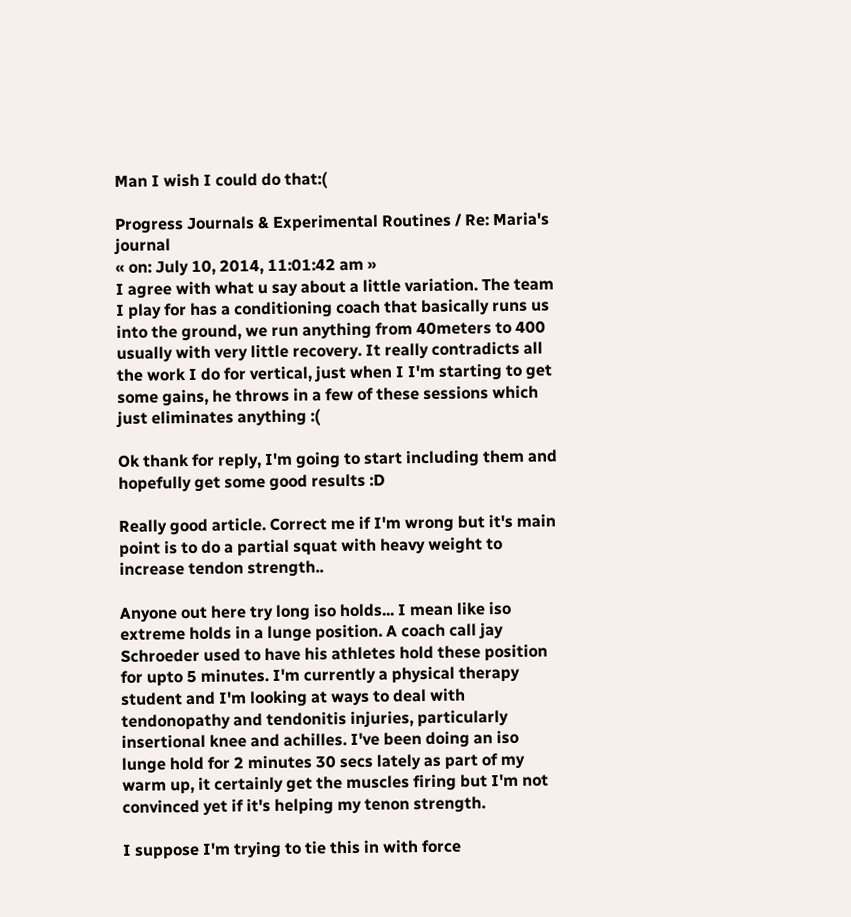Man I wish I could do that:(

Progress Journals & Experimental Routines / Re: Maria's journal
« on: July 10, 2014, 11:01:42 am »
I agree with what u say about a little variation. The team I play for has a conditioning coach that basically runs us into the ground, we run anything from 40meters to 400 usually with very little recovery. It really contradicts all the work I do for vertical, just when I I'm starting to get some gains, he throws in a few of these sessions which just eliminates anything :(

Ok thank for reply, I'm going to start including them and hopefully get some good results :D

Really good article. Correct me if I'm wrong but it's main point is to do a partial squat with heavy weight to increase tendon strength..

Anyone out here try long iso holds... I mean like iso extreme holds in a lunge position. A coach call jay Schroeder used to have his athletes hold these position for upto 5 minutes. I'm currently a physical therapy student and I'm looking at ways to deal with tendonopathy and tendonitis injuries, particularly insertional knee and achilles. I've been doing an iso lunge hold for 2 minutes 30 secs lately as part of my warm up, it certainly get the muscles firing but I'm not convinced yet if it's helping my tenon strength.

I suppose I'm trying to tie this in with force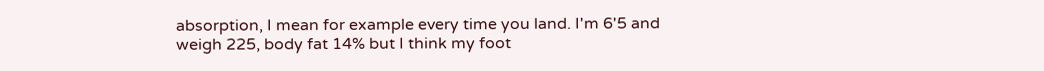absorption, I mean for example every time you land. I'm 6'5 and weigh 225, body fat 14% but I think my foot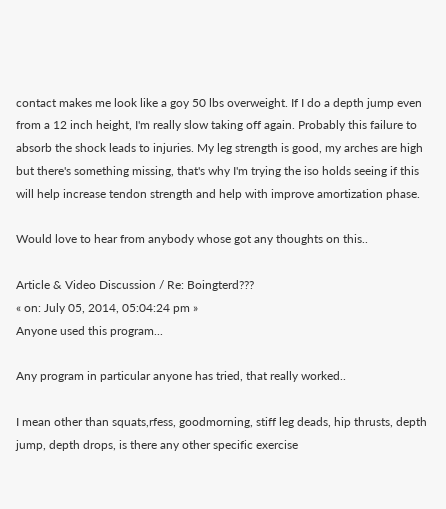contact makes me look like a goy 50 lbs overweight. If I do a depth jump even from a 12 inch height, I'm really slow taking off again. Probably this failure to absorb the shock leads to injuries. My leg strength is good, my arches are high but there's something missing, that's why I'm trying the iso holds seeing if this will help increase tendon strength and help with improve amortization phase.

Would love to hear from anybody whose got any thoughts on this..

Article & Video Discussion / Re: Boingterd???
« on: July 05, 2014, 05:04:24 pm »
Anyone used this program...

Any program in particular anyone has tried, that really worked..

I mean other than squats,rfess, goodmorning, stiff leg deads, hip thrusts, depth jump, depth drops, is there any other specific exercise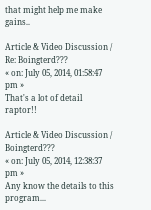that might help me make gains..

Article & Video Discussion / Re: Boingterd???
« on: July 05, 2014, 01:58:47 pm »
That's a lot of detail raptor!!

Article & Video Discussion / Boingterd???
« on: July 05, 2014, 12:38:37 pm »
Any know the details to this program...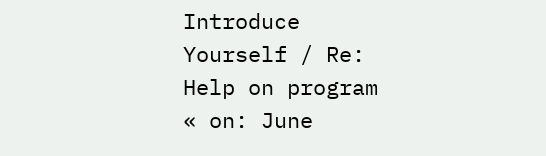Introduce Yourself / Re: Help on program
« on: June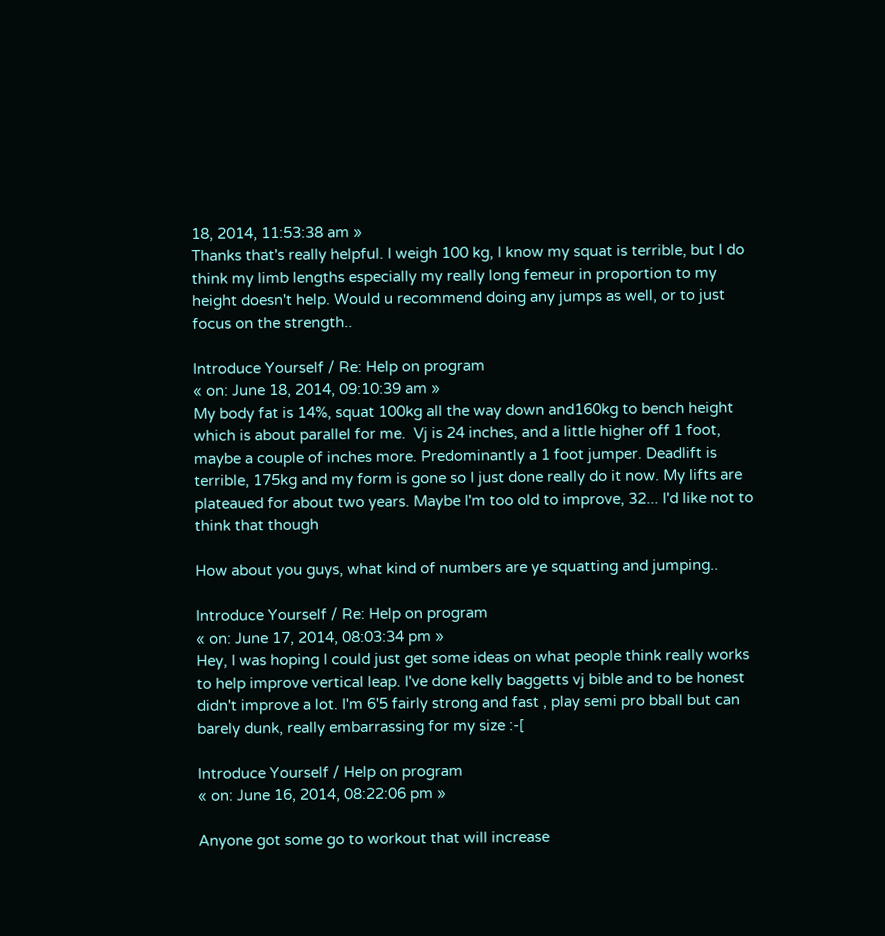18, 2014, 11:53:38 am »
Thanks that's really helpful. I weigh 100 kg, I know my squat is terrible, but I do think my limb lengths especially my really long femeur in proportion to my height doesn't help. Would u recommend doing any jumps as well, or to just focus on the strength..

Introduce Yourself / Re: Help on program
« on: June 18, 2014, 09:10:39 am »
My body fat is 14%, squat 100kg all the way down and160kg to bench height which is about parallel for me.  Vj is 24 inches, and a little higher off 1 foot, maybe a couple of inches more. Predominantly a 1 foot jumper. Deadlift is terrible, 175kg and my form is gone so I just done really do it now. My lifts are plateaued for about two years. Maybe I'm too old to improve, 32... I'd like not to think that though

How about you guys, what kind of numbers are ye squatting and jumping..

Introduce Yourself / Re: Help on program
« on: June 17, 2014, 08:03:34 pm »
Hey, I was hoping I could just get some ideas on what people think really works to help improve vertical leap. I've done kelly baggetts vj bible and to be honest didn't improve a lot. I'm 6'5 fairly strong and fast , play semi pro bball but can barely dunk, really embarrassing for my size :-[

Introduce Yourself / Help on program
« on: June 16, 2014, 08:22:06 pm »

Anyone got some go to workout that will increase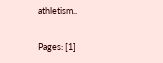athletism..

Pages: [1]